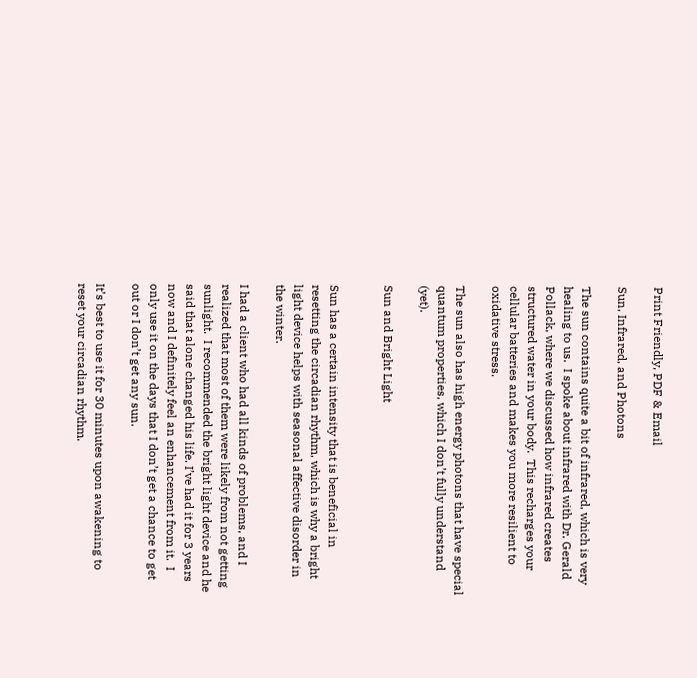Print Friendly, PDF & Email

Sun, Infrared, and Photons

The sun contains quite a bit of infrared, which is very healing to us.  I spoke about infrared with Dr. Gerald Pollack, where we discussed how infrared creates structured water in your body.  This recharges your cellular batteries and makes you more resilient to oxidative stress.

The sun also has high energy photons that have special quantum properties, which I don’t fully understand (yet).

Sun and Bright Light


Sun has a certain intensity that is beneficial in resetting the circadian rhythm, which is why a bright light device helps with seasonal affective disorder in the winter.

I had a client who had all kinds of problems, and I realized that most of them were likely from not getting sunlight.  I recommended the bright light device and he said that alone changed his life. I’ve had it for 3 years now and I definitely feel an enhancement from it.  I only use it on the days that I don’t get a chance to get out or I don’t get any sun.

It’s best to use it for 30 minutes upon awakening to reset your circadian rhythm.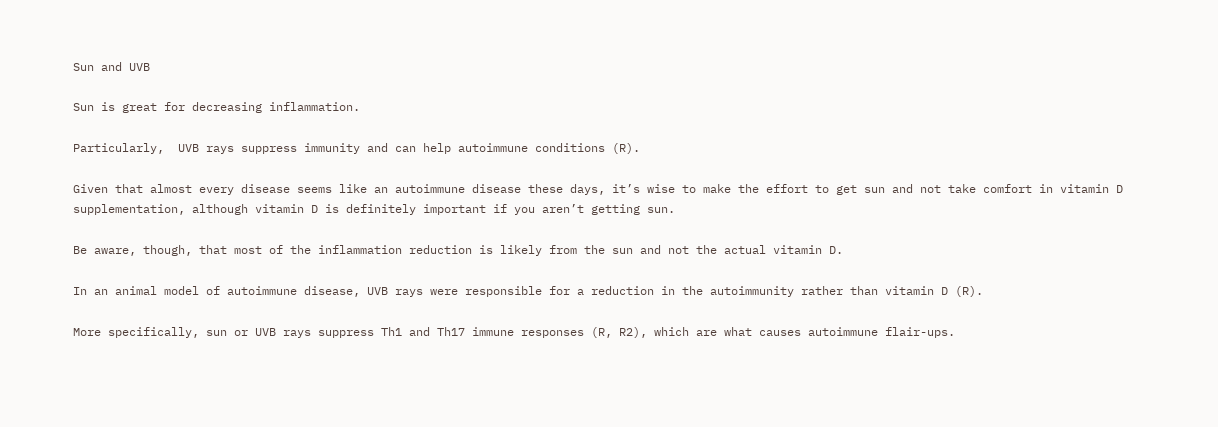Sun and UVB

Sun is great for decreasing inflammation.

Particularly,  UVB rays suppress immunity and can help autoimmune conditions (R).

Given that almost every disease seems like an autoimmune disease these days, it’s wise to make the effort to get sun and not take comfort in vitamin D supplementation, although vitamin D is definitely important if you aren’t getting sun.

Be aware, though, that most of the inflammation reduction is likely from the sun and not the actual vitamin D.

In an animal model of autoimmune disease, UVB rays were responsible for a reduction in the autoimmunity rather than vitamin D (R).

More specifically, sun or UVB rays suppress Th1 and Th17 immune responses (R, R2), which are what causes autoimmune flair-ups.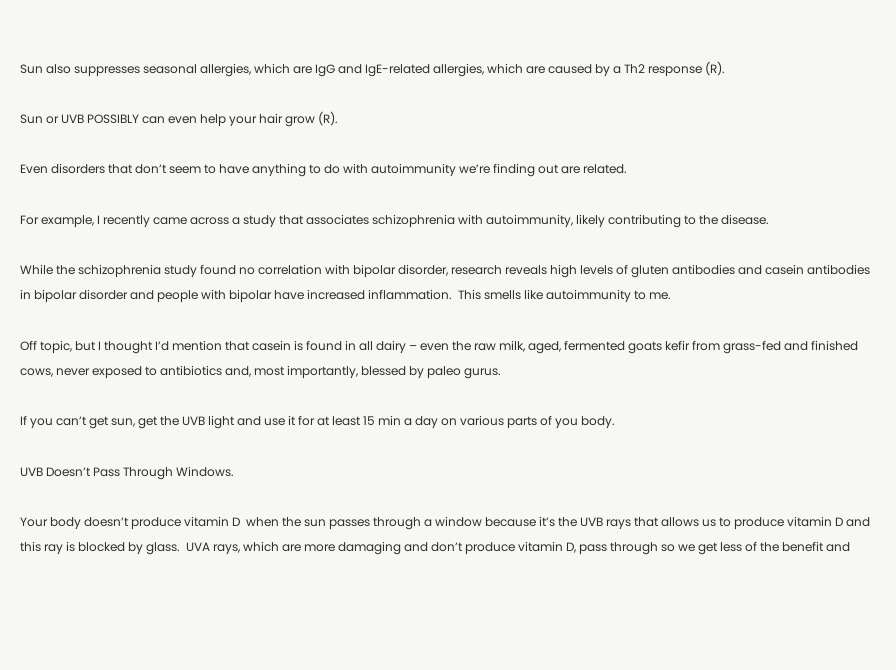Sun also suppresses seasonal allergies, which are IgG and IgE-related allergies, which are caused by a Th2 response (R).

Sun or UVB POSSIBLY can even help your hair grow (R).

Even disorders that don’t seem to have anything to do with autoimmunity we’re finding out are related.

For example, I recently came across a study that associates schizophrenia with autoimmunity, likely contributing to the disease.

While the schizophrenia study found no correlation with bipolar disorder, research reveals high levels of gluten antibodies and casein antibodies in bipolar disorder and people with bipolar have increased inflammation.  This smells like autoimmunity to me.

Off topic, but I thought I’d mention that casein is found in all dairy – even the raw milk, aged, fermented goats kefir from grass-fed and finished cows, never exposed to antibiotics and, most importantly, blessed by paleo gurus.

If you can’t get sun, get the UVB light and use it for at least 15 min a day on various parts of you body.

UVB Doesn’t Pass Through Windows.

Your body doesn’t produce vitamin D  when the sun passes through a window because it’s the UVB rays that allows us to produce vitamin D and this ray is blocked by glass.  UVA rays, which are more damaging and don’t produce vitamin D, pass through so we get less of the benefit and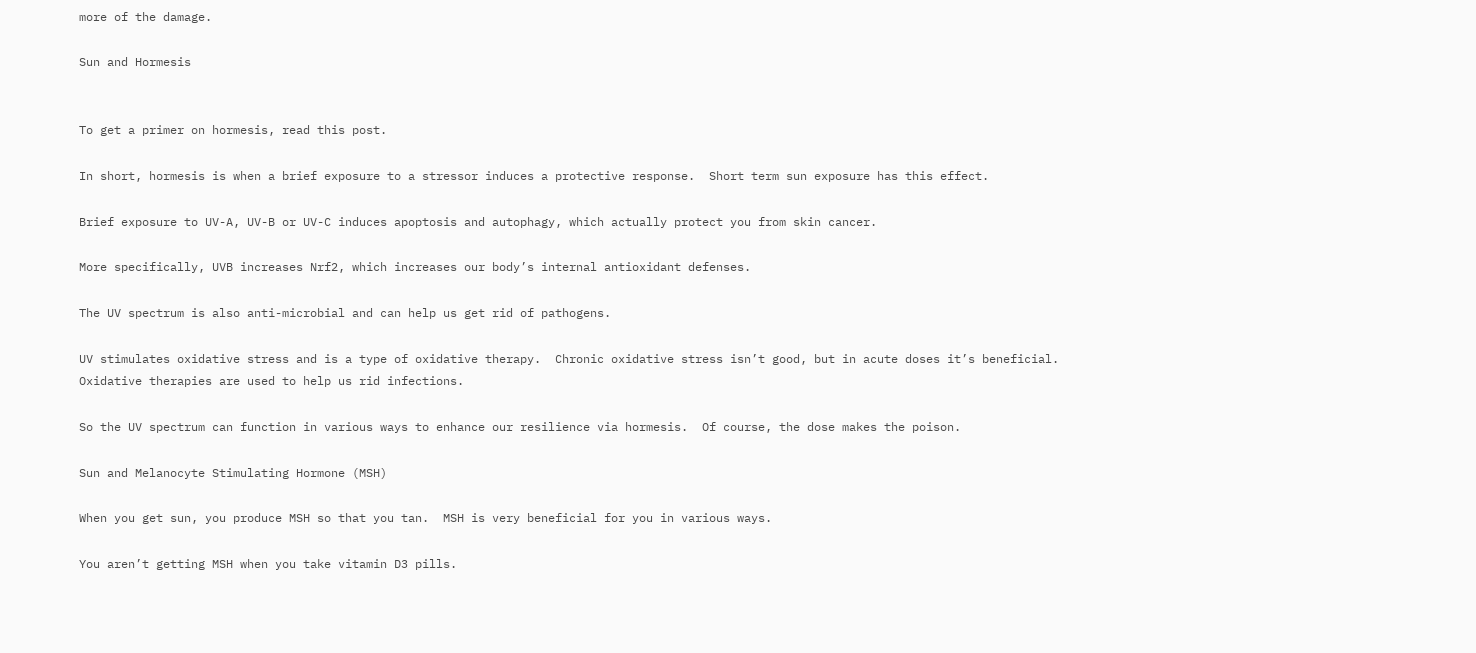more of the damage.

Sun and Hormesis


To get a primer on hormesis, read this post.

In short, hormesis is when a brief exposure to a stressor induces a protective response.  Short term sun exposure has this effect.

Brief exposure to UV-A, UV-B or UV-C induces apoptosis and autophagy, which actually protect you from skin cancer.

More specifically, UVB increases Nrf2, which increases our body’s internal antioxidant defenses.

The UV spectrum is also anti-microbial and can help us get rid of pathogens.

UV stimulates oxidative stress and is a type of oxidative therapy.  Chronic oxidative stress isn’t good, but in acute doses it’s beneficial.  Oxidative therapies are used to help us rid infections.

So the UV spectrum can function in various ways to enhance our resilience via hormesis.  Of course, the dose makes the poison.

Sun and Melanocyte Stimulating Hormone (MSH)

When you get sun, you produce MSH so that you tan.  MSH is very beneficial for you in various ways.

You aren’t getting MSH when you take vitamin D3 pills.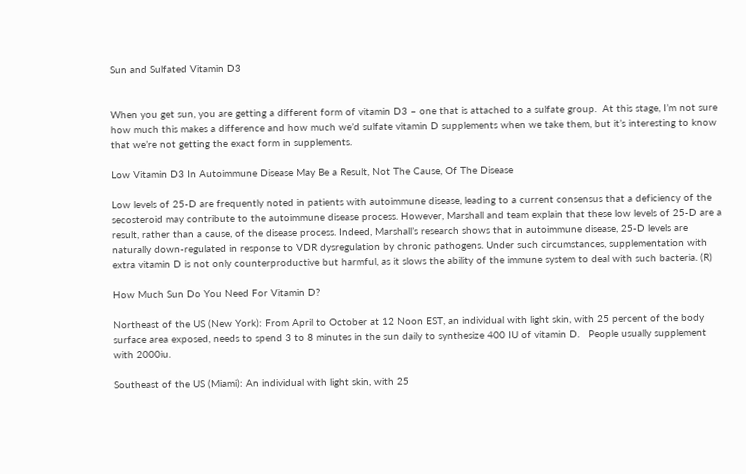Sun and Sulfated Vitamin D3


When you get sun, you are getting a different form of vitamin D3 – one that is attached to a sulfate group.  At this stage, I’m not sure how much this makes a difference and how much we’d sulfate vitamin D supplements when we take them, but it’s interesting to know that we’re not getting the exact form in supplements.

Low Vitamin D3 In Autoimmune Disease May Be a Result, Not The Cause, Of The Disease

Low levels of 25-D are frequently noted in patients with autoimmune disease, leading to a current consensus that a deficiency of the secosteroid may contribute to the autoimmune disease process. However, Marshall and team explain that these low levels of 25-D are a result, rather than a cause, of the disease process. Indeed, Marshall’s research shows that in autoimmune disease, 25-D levels are naturally down-regulated in response to VDR dysregulation by chronic pathogens. Under such circumstances, supplementation with extra vitamin D is not only counterproductive but harmful, as it slows the ability of the immune system to deal with such bacteria. (R)

How Much Sun Do You Need For Vitamin D?

Northeast of the US (New York): From April to October at 12 Noon EST, an individual with light skin, with 25 percent of the body surface area exposed, needs to spend 3 to 8 minutes in the sun daily to synthesize 400 IU of vitamin D.   People usually supplement with 2000iu.

Southeast of the US (Miami): An individual with light skin, with 25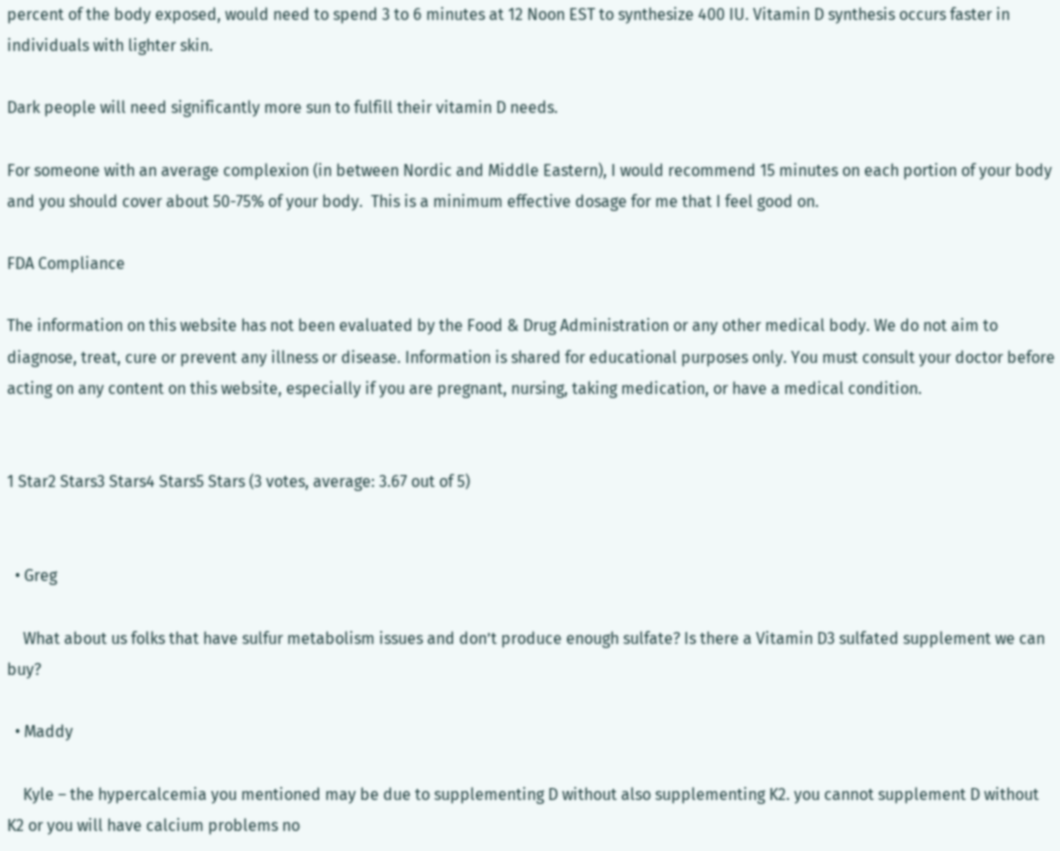percent of the body exposed, would need to spend 3 to 6 minutes at 12 Noon EST to synthesize 400 IU. Vitamin D synthesis occurs faster in individuals with lighter skin.

Dark people will need significantly more sun to fulfill their vitamin D needs.

For someone with an average complexion (in between Nordic and Middle Eastern), I would recommend 15 minutes on each portion of your body and you should cover about 50-75% of your body.  This is a minimum effective dosage for me that I feel good on.

FDA Compliance

The information on this website has not been evaluated by the Food & Drug Administration or any other medical body. We do not aim to diagnose, treat, cure or prevent any illness or disease. Information is shared for educational purposes only. You must consult your doctor before acting on any content on this website, especially if you are pregnant, nursing, taking medication, or have a medical condition.


1 Star2 Stars3 Stars4 Stars5 Stars (3 votes, average: 3.67 out of 5)


  • Greg

    What about us folks that have sulfur metabolism issues and don’t produce enough sulfate? Is there a Vitamin D3 sulfated supplement we can buy?

  • Maddy

    Kyle – the hypercalcemia you mentioned may be due to supplementing D without also supplementing K2. you cannot supplement D without K2 or you will have calcium problems no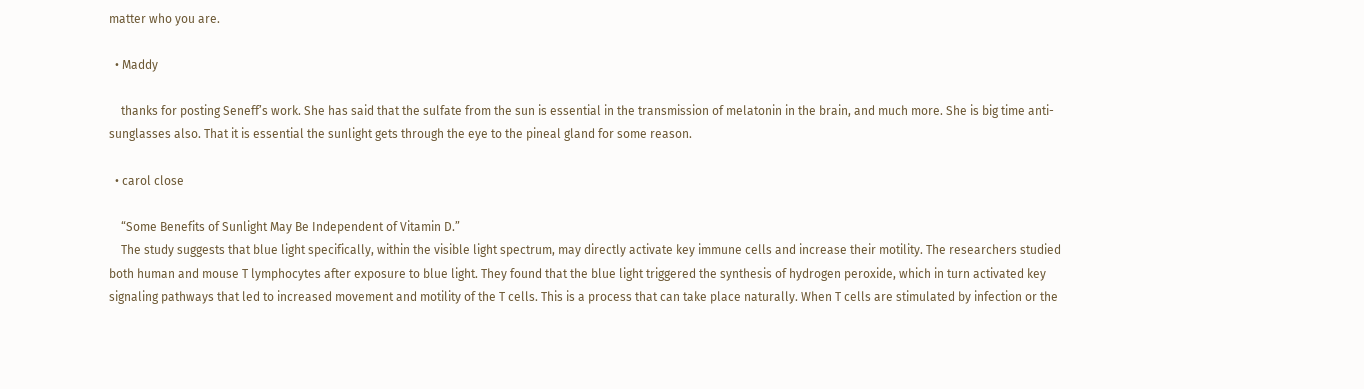matter who you are.

  • Maddy

    thanks for posting Seneff’s work. She has said that the sulfate from the sun is essential in the transmission of melatonin in the brain, and much more. She is big time anti-sunglasses also. That it is essential the sunlight gets through the eye to the pineal gland for some reason.

  • carol close

    “Some Benefits of Sunlight May Be Independent of Vitamin D.”
    The study suggests that blue light specifically, within the visible light spectrum, may directly activate key immune cells and increase their motility. The researchers studied both human and mouse T lymphocytes after exposure to blue light. They found that the blue light triggered the synthesis of hydrogen peroxide, which in turn activated key signaling pathways that led to increased movement and motility of the T cells. This is a process that can take place naturally. When T cells are stimulated by infection or the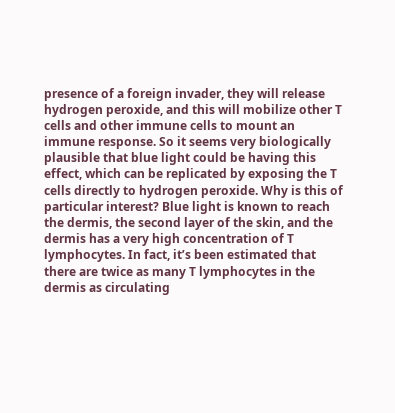presence of a foreign invader, they will release hydrogen peroxide, and this will mobilize other T cells and other immune cells to mount an immune response. So it seems very biologically plausible that blue light could be having this effect, which can be replicated by exposing the T cells directly to hydrogen peroxide. Why is this of particular interest? Blue light is known to reach the dermis, the second layer of the skin, and the dermis has a very high concentration of T lymphocytes. In fact, it’s been estimated that there are twice as many T lymphocytes in the dermis as circulating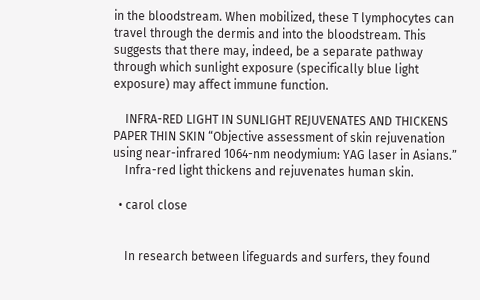in the bloodstream. When mobilized, these T lymphocytes can travel through the dermis and into the bloodstream. This suggests that there may, indeed, be a separate pathway through which sunlight exposure (specifically blue light exposure) may affect immune function.

    INFRA-RED LIGHT IN SUNLIGHT REJUVENATES AND THICKENS PAPER THIN SKIN “Objective assessment of skin rejuvenation using near-infrared 1064-nm neodymium: YAG laser in Asians.”
    Infra-red light thickens and rejuvenates human skin.

  • carol close


    In research between lifeguards and surfers, they found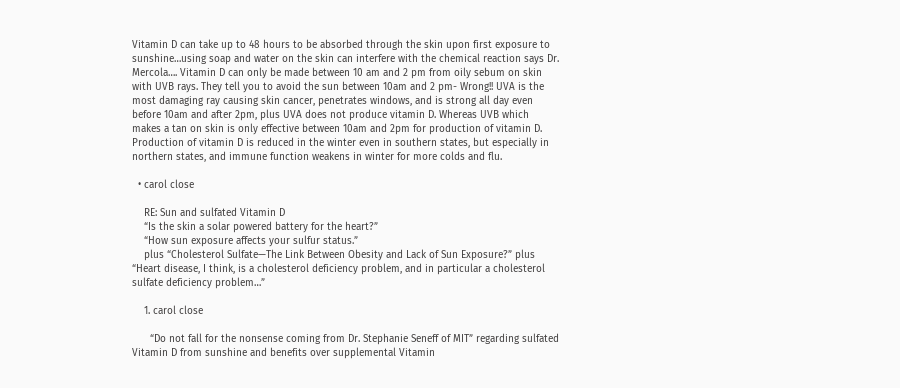Vitamin D can take up to 48 hours to be absorbed through the skin upon first exposure to sunshine…using soap and water on the skin can interfere with the chemical reaction says Dr. Mercola…. Vitamin D can only be made between 10 am and 2 pm from oily sebum on skin with UVB rays. They tell you to avoid the sun between 10am and 2 pm- Wrong!! UVA is the most damaging ray causing skin cancer, penetrates windows, and is strong all day even before 10am and after 2pm, plus UVA does not produce vitamin D. Whereas UVB which makes a tan on skin is only effective between 10am and 2pm for production of vitamin D. Production of vitamin D is reduced in the winter even in southern states, but especially in northern states, and immune function weakens in winter for more colds and flu.

  • carol close

    RE: Sun and sulfated Vitamin D
    “Is the skin a solar powered battery for the heart?”
    “How sun exposure affects your sulfur status.”
    plus “Cholesterol Sulfate—The Link Between Obesity and Lack of Sun Exposure?” plus “Heart disease, I think, is a cholesterol deficiency problem, and in particular a cholesterol sulfate deficiency problem…”

    1. carol close

      “Do not fall for the nonsense coming from Dr. Stephanie Seneff of MIT” regarding sulfated Vitamin D from sunshine and benefits over supplemental Vitamin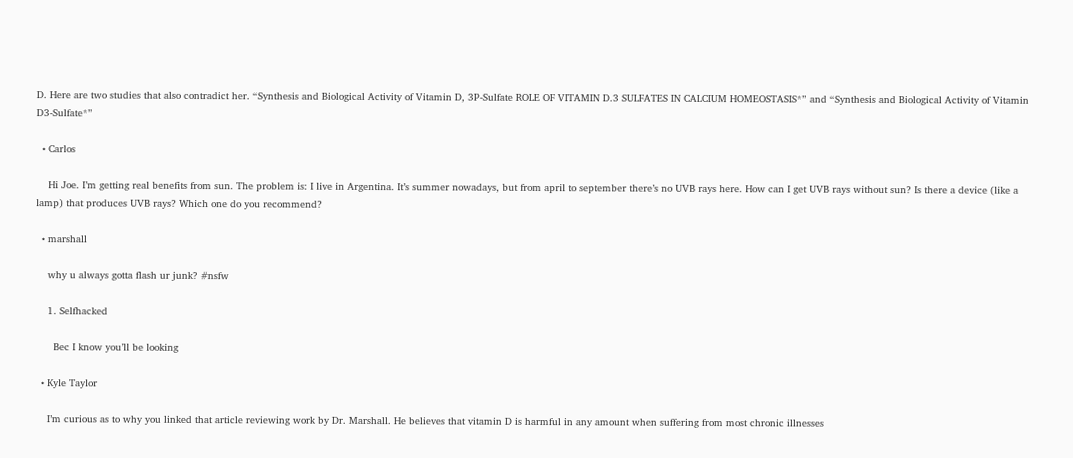D. Here are two studies that also contradict her. “Synthesis and Biological Activity of Vitamin D, 3P-Sulfate ROLE OF VITAMIN D.3 SULFATES IN CALCIUM HOMEOSTASIS*” and “Synthesis and Biological Activity of Vitamin D3-Sulfate*”

  • Carlos

    Hi Joe. I’m getting real benefits from sun. The problem is: I live in Argentina. It’s summer nowadays, but from april to september there’s no UVB rays here. How can I get UVB rays without sun? Is there a device (like a lamp) that produces UVB rays? Which one do you recommend?

  • marshall

    why u always gotta flash ur junk? #nsfw

    1. Selfhacked

      Bec I know you’ll be looking

  • Kyle Taylor

    I’m curious as to why you linked that article reviewing work by Dr. Marshall. He believes that vitamin D is harmful in any amount when suffering from most chronic illnesses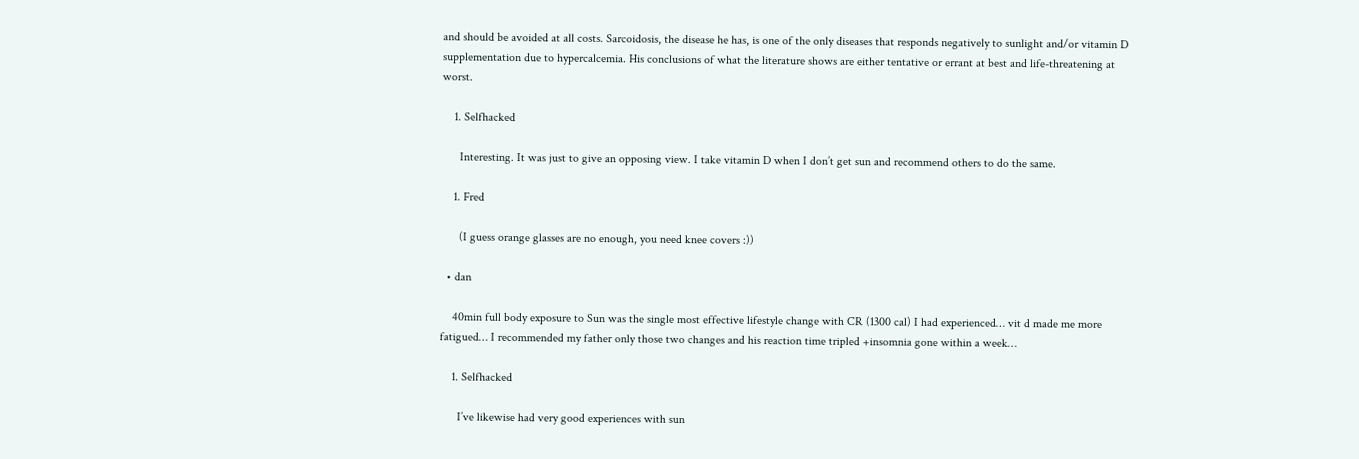and should be avoided at all costs. Sarcoidosis, the disease he has, is one of the only diseases that responds negatively to sunlight and/or vitamin D supplementation due to hypercalcemia. His conclusions of what the literature shows are either tentative or errant at best and life-threatening at worst.

    1. Selfhacked

      Interesting. It was just to give an opposing view. I take vitamin D when I don’t get sun and recommend others to do the same.

    1. Fred

      (I guess orange glasses are no enough, you need knee covers :))

  • dan

    40min full body exposure to Sun was the single most effective lifestyle change with CR (1300 cal) I had experienced… vit d made me more fatigued… I recommended my father only those two changes and his reaction time tripled +insomnia gone within a week…

    1. Selfhacked

      I’ve likewise had very good experiences with sun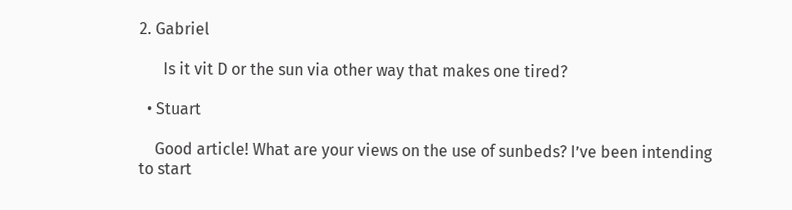2. Gabriel

      Is it vit D or the sun via other way that makes one tired?

  • Stuart

    Good article! What are your views on the use of sunbeds? I’ve been intending to start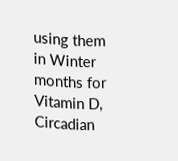using them in Winter months for Vitamin D, Circadian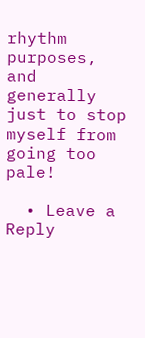rhythm purposes, and generally just to stop myself from going too pale!

  • Leave a Reply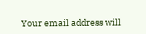Your email address will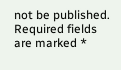not be published. Required fields are marked *